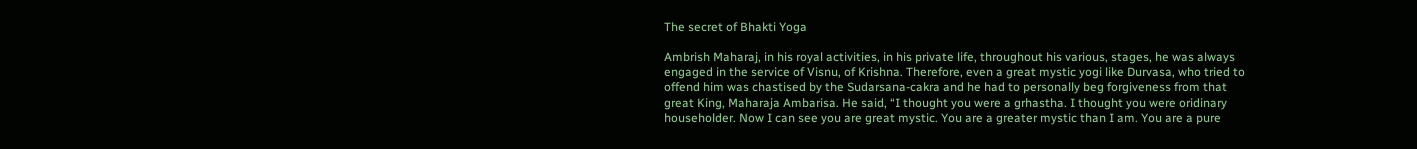The secret of Bhakti Yoga

Ambrish Maharaj, in his royal activities, in his private life, throughout his various, stages, he was always engaged in the service of Visnu, of Krishna. Therefore, even a great mystic yogi like Durvasa, who tried to offend him was chastised by the Sudarsana-cakra and he had to personally beg forgiveness from that great King, Maharaja Ambarisa. He said, “I thought you were a grhastha. I thought you were oridinary householder. Now I can see you are great mystic. You are a greater mystic than I am. You are a pure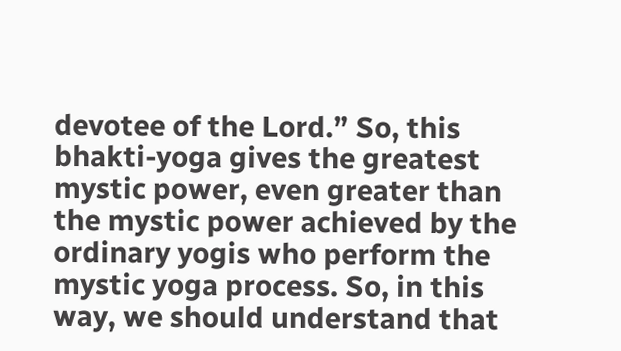devotee of the Lord.” So, this bhakti-yoga gives the greatest mystic power, even greater than the mystic power achieved by the ordinary yogis who perform the mystic yoga process. So, in this way, we should understand that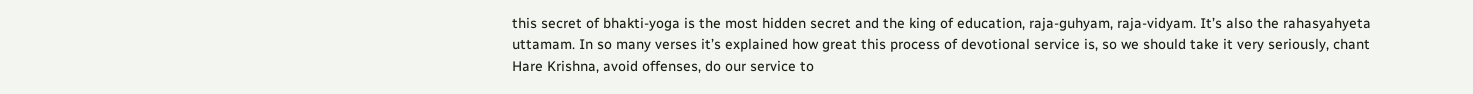this secret of bhakti-yoga is the most hidden secret and the king of education, raja-guhyam, raja-vidyam. It’s also the rahasyahyeta uttamam. In so many verses it’s explained how great this process of devotional service is, so we should take it very seriously, chant Hare Krishna, avoid offenses, do our service to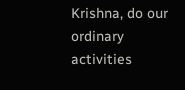Krishna, do our ordinary activities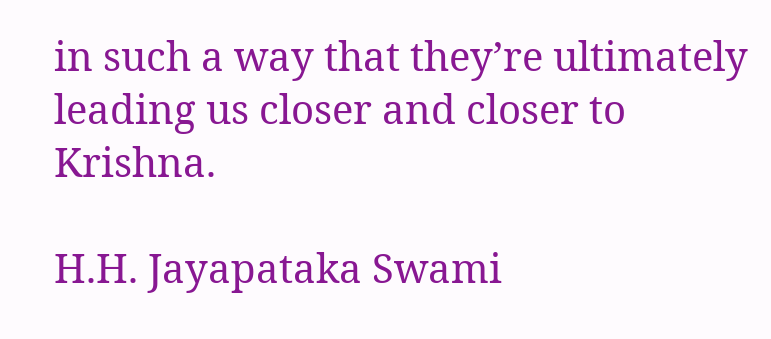in such a way that they’re ultimately leading us closer and closer to Krishna.

H.H. Jayapataka Swami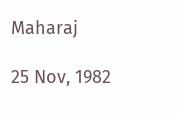Maharaj

25 Nov, 1982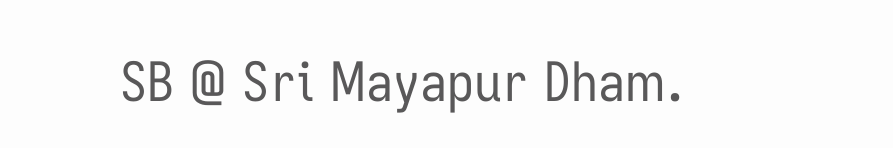SB @ Sri Mayapur Dham.